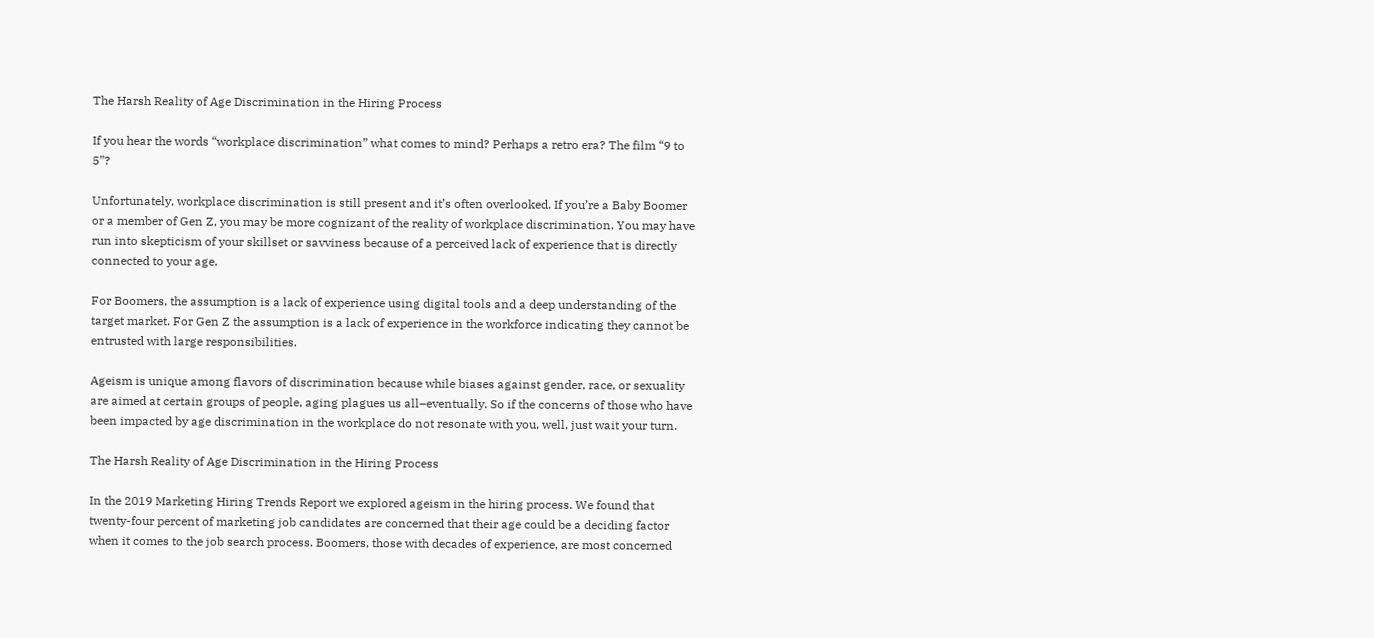The Harsh Reality of Age Discrimination in the Hiring Process

If you hear the words “workplace discrimination” what comes to mind? Perhaps a retro era? The film “9 to 5”?

Unfortunately, workplace discrimination is still present and it’s often overlooked. If you’re a Baby Boomer or a member of Gen Z, you may be more cognizant of the reality of workplace discrimination. You may have run into skepticism of your skillset or savviness because of a perceived lack of experience that is directly connected to your age.

For Boomers, the assumption is a lack of experience using digital tools and a deep understanding of the target market. For Gen Z the assumption is a lack of experience in the workforce indicating they cannot be entrusted with large responsibilities.

Ageism is unique among flavors of discrimination because while biases against gender, race, or sexuality are aimed at certain groups of people, aging plagues us all–eventually. So if the concerns of those who have been impacted by age discrimination in the workplace do not resonate with you, well, just wait your turn.

The Harsh Reality of Age Discrimination in the Hiring Process

In the 2019 Marketing Hiring Trends Report we explored ageism in the hiring process. We found that twenty-four percent of marketing job candidates are concerned that their age could be a deciding factor when it comes to the job search process. Boomers, those with decades of experience, are most concerned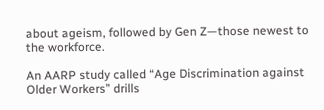about ageism, followed by Gen Z—those newest to the workforce.

An AARP study called “Age Discrimination against Older Workers” drills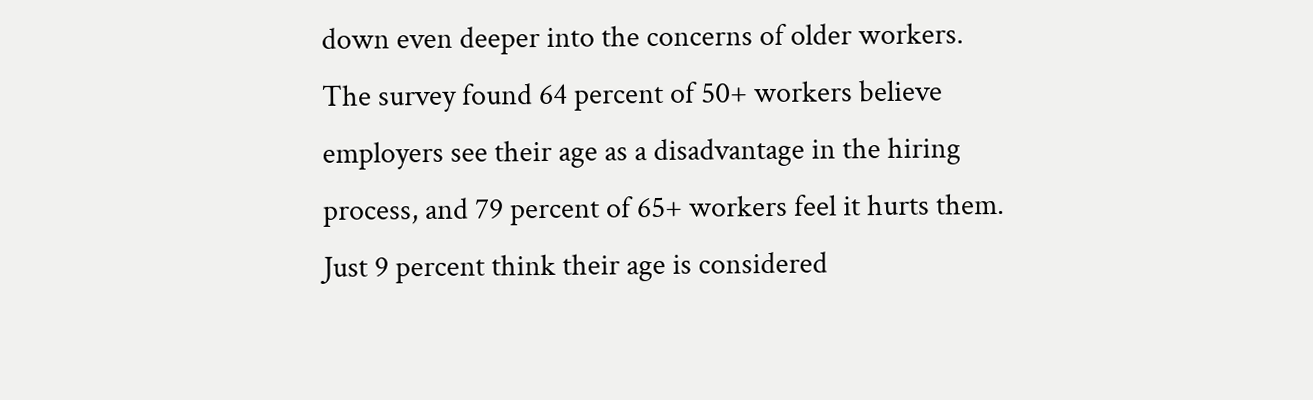down even deeper into the concerns of older workers. The survey found 64 percent of 50+ workers believe employers see their age as a disadvantage in the hiring process, and 79 percent of 65+ workers feel it hurts them. Just 9 percent think their age is considered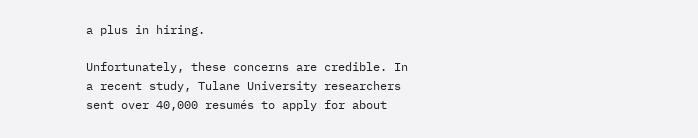a plus in hiring.

Unfortunately, these concerns are credible. In a recent study, Tulane University researchers sent over 40,000 resumés to apply for about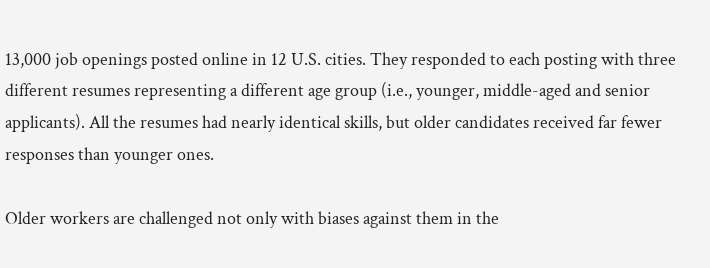13,000 job openings posted online in 12 U.S. cities. They responded to each posting with three different resumes representing a different age group (i.e., younger, middle-aged and senior applicants). All the resumes had nearly identical skills, but older candidates received far fewer responses than younger ones.

Older workers are challenged not only with biases against them in the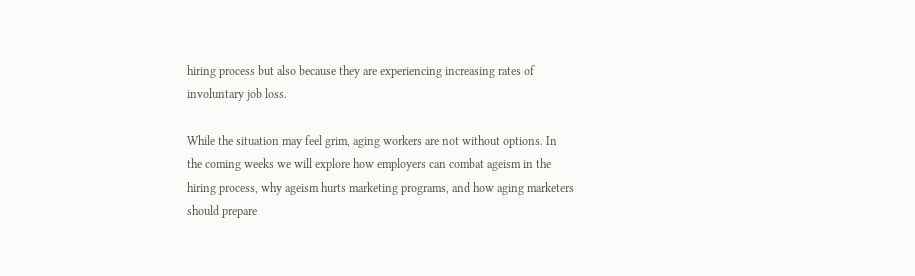hiring process but also because they are experiencing increasing rates of involuntary job loss.

While the situation may feel grim, aging workers are not without options. In the coming weeks we will explore how employers can combat ageism in the hiring process, why ageism hurts marketing programs, and how aging marketers should prepare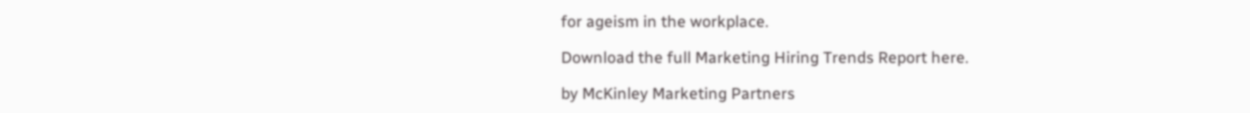for ageism in the workplace.

Download the full Marketing Hiring Trends Report here.

by McKinley Marketing Partners